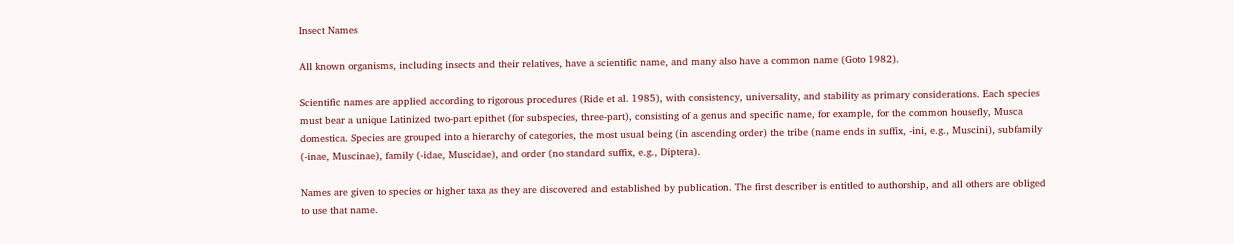Insect Names

All known organisms, including insects and their relatives, have a scientific name, and many also have a common name (Goto 1982).

Scientific names are applied according to rigorous procedures (Ride et al. 1985), with consistency, universality, and stability as primary considerations. Each species must bear a unique Latinized two-part epithet (for subspecies, three-part), consisting of a genus and specific name, for example, for the common housefly, Musca domestica. Species are grouped into a hierarchy of categories, the most usual being (in ascending order) the tribe (name ends in suffix, -ini, e.g., Muscini), subfamily (-inae, Muscinae), family (-idae, Muscidae), and order (no standard suffix, e.g., Diptera).

Names are given to species or higher taxa as they are discovered and established by publication. The first describer is entitled to authorship, and all others are obliged to use that name.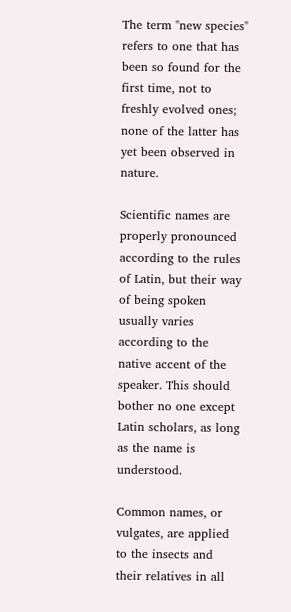The term "new species" refers to one that has been so found for the first time, not to freshly evolved ones; none of the latter has yet been observed in nature.

Scientific names are properly pronounced according to the rules of Latin, but their way of being spoken usually varies according to the native accent of the speaker. This should bother no one except Latin scholars, as long as the name is understood.

Common names, or vulgates, are applied to the insects and their relatives in all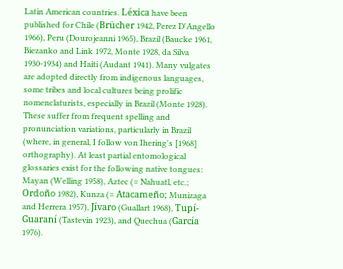Latin American countries. Léxica have been published for Chile (Brücher 1942, Perez D'Angello 1966), Peru (Dourojeanni 1965), Brazil (Baucke 1961, Biezanko and Link 1972, Monte 1928, da Silva 1930-1934) and Haiti (Audant 1941). Many vulgates are adopted directly from indigenous languages, some tribes and local cultures being prolific nomenclaturists, especially in Brazil (Monte 1928). These suffer from frequent spelling and pronunciation variations, particularly in Brazil (where, in general, I follow von Ihering's [1968] orthography). At least partial entomological glossaries exist for the following native tongues: Mayan (Welling 1958), Aztec (= Nahuatl, etc.; Ordoño 1982), Kunza (= Atacameño; Munizaga and Herrera 1957), Jívaro (Guallart 1968), Tupí-Guaraní (Tastevin 1923), and Quechua (García 1976).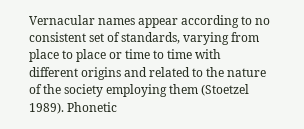Vernacular names appear according to no consistent set of standards, varying from place to place or time to time with different origins and related to the nature of the society employing them (Stoetzel 1989). Phonetic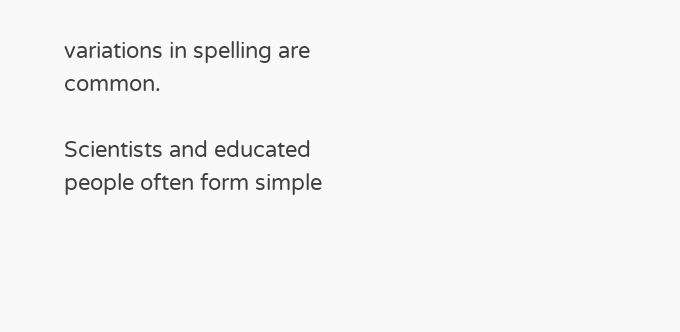variations in spelling are common.

Scientists and educated people often form simple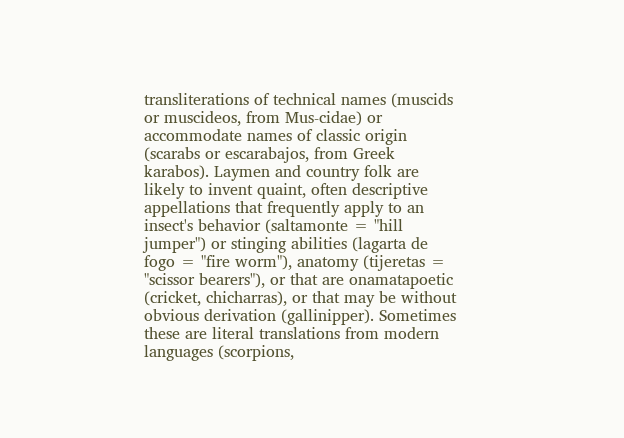transliterations of technical names (muscids or muscideos, from Mus-cidae) or accommodate names of classic origin (scarabs or escarabajos, from Greek karabos). Laymen and country folk are likely to invent quaint, often descriptive appellations that frequently apply to an insect's behavior (saltamonte = "hill jumper") or stinging abilities (lagarta de fogo = "fire worm"), anatomy (tijeretas = "scissor bearers"), or that are onamatapoetic (cricket, chicharras), or that may be without obvious derivation (gallinipper). Sometimes these are literal translations from modern languages (scorpions,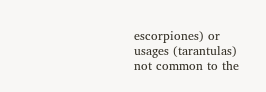escorpiones) or usages (tarantulas) not common to the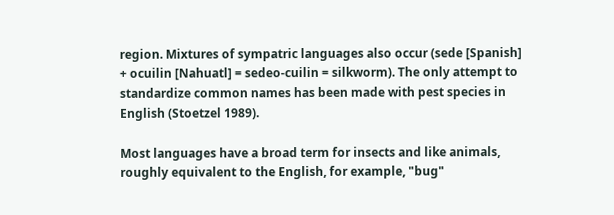region. Mixtures of sympatric languages also occur (sede [Spanish] + ocuilin [Nahuatl] = sedeo-cuilin = silkworm). The only attempt to standardize common names has been made with pest species in English (Stoetzel 1989).

Most languages have a broad term for insects and like animals, roughly equivalent to the English, for example, "bug"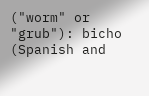("worm" or "grub"): bicho (Spanish and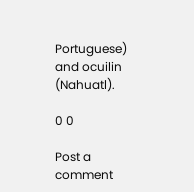Portuguese) and ocuilin (Nahuatl).

0 0

Post a comment